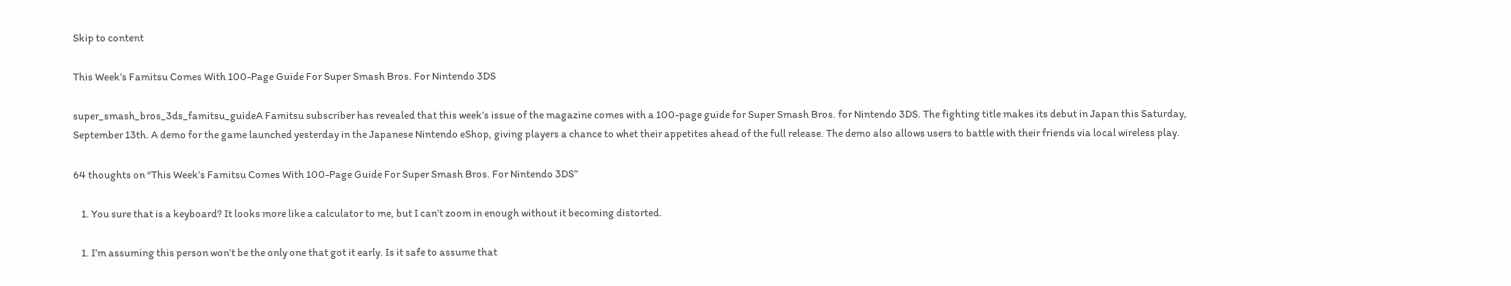Skip to content

This Week’s Famitsu Comes With 100-Page Guide For Super Smash Bros. For Nintendo 3DS

super_smash_bros_3ds_famitsu_guideA Famitsu subscriber has revealed that this week’s issue of the magazine comes with a 100-page guide for Super Smash Bros. for Nintendo 3DS. The fighting title makes its debut in Japan this Saturday, September 13th. A demo for the game launched yesterday in the Japanese Nintendo eShop, giving players a chance to whet their appetites ahead of the full release. The demo also allows users to battle with their friends via local wireless play.

64 thoughts on “This Week’s Famitsu Comes With 100-Page Guide For Super Smash Bros. For Nintendo 3DS”

    1. You sure that is a keyboard? It looks more like a calculator to me, but I can’t zoom in enough without it becoming distorted.

    1. I’m assuming this person won’t be the only one that got it early. Is it safe to assume that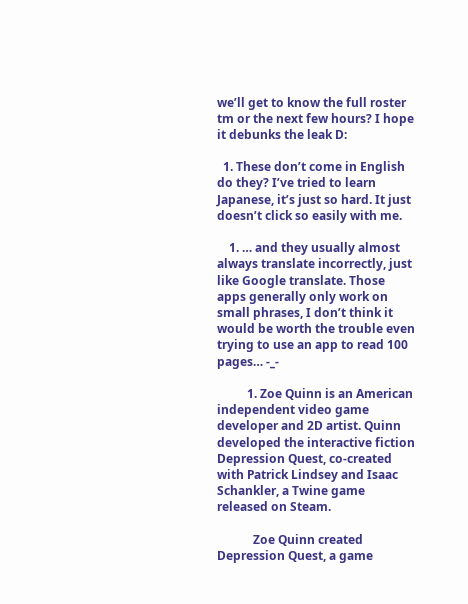we’ll get to know the full roster tm or the next few hours? I hope it debunks the leak D:

  1. These don’t come in English do they? I’ve tried to learn Japanese, it’s just so hard. It just doesn’t click so easily with me.

    1. … and they usually almost always translate incorrectly, just like Google translate. Those apps generally only work on small phrases, I don’t think it would be worth the trouble even trying to use an app to read 100 pages… -_-

          1. Zoe Quinn is an American independent video game developer and 2D artist. Quinn developed the interactive fiction Depression Quest, co-created with Patrick Lindsey and Isaac Schankler, a Twine game released on Steam.

            Zoe Quinn created Depression Quest, a game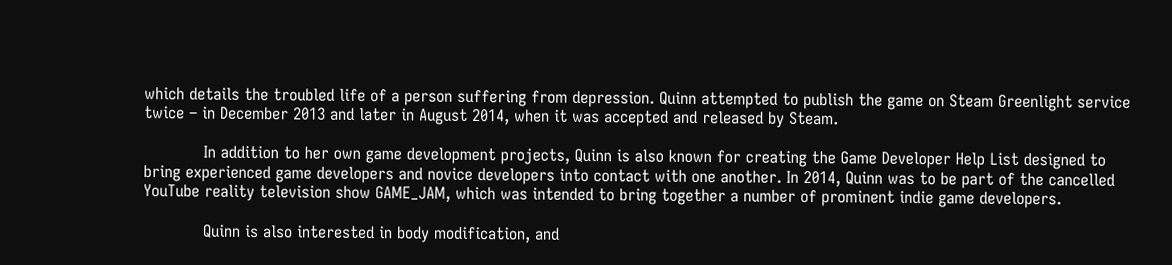which details the troubled life of a person suffering from depression. Quinn attempted to publish the game on Steam Greenlight service twice – in December 2013 and later in August 2014, when it was accepted and released by Steam.

            In addition to her own game development projects, Quinn is also known for creating the Game Developer Help List designed to bring experienced game developers and novice developers into contact with one another. In 2014, Quinn was to be part of the cancelled YouTube reality television show GAME_JAM, which was intended to bring together a number of prominent indie game developers.

            Quinn is also interested in body modification, and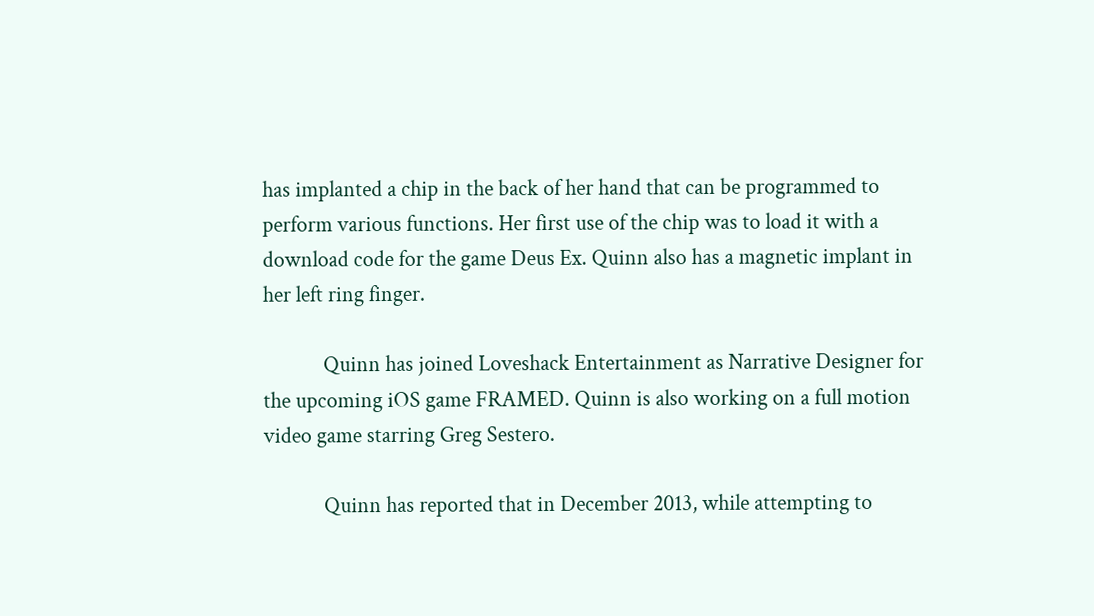has implanted a chip in the back of her hand that can be programmed to perform various functions. Her first use of the chip was to load it with a download code for the game Deus Ex. Quinn also has a magnetic implant in her left ring finger.

            Quinn has joined Loveshack Entertainment as Narrative Designer for the upcoming iOS game FRAMED. Quinn is also working on a full motion video game starring Greg Sestero.

            Quinn has reported that in December 2013, while attempting to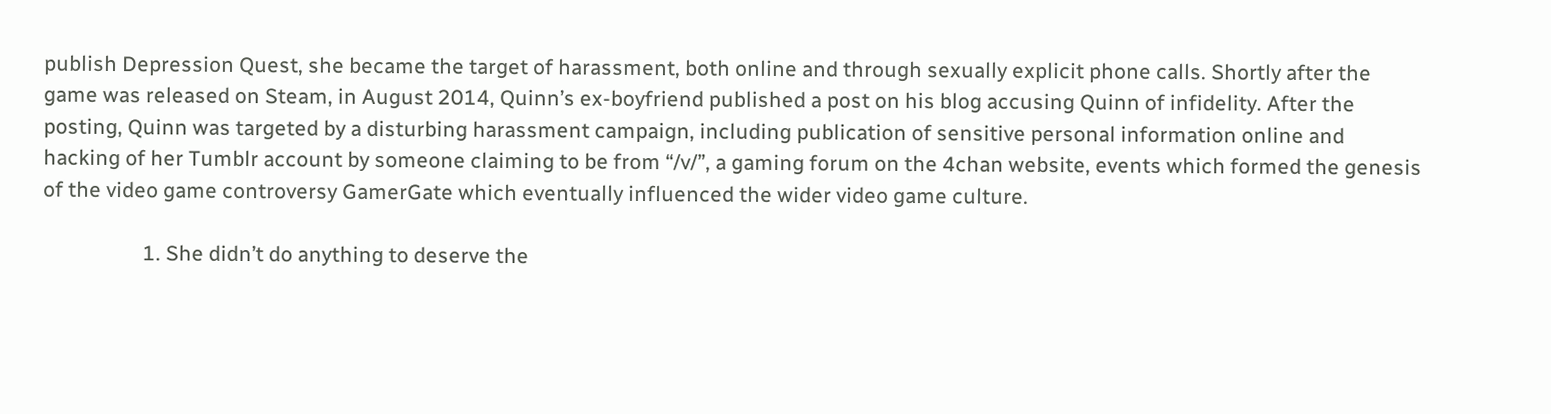publish Depression Quest, she became the target of harassment, both online and through sexually explicit phone calls. Shortly after the game was released on Steam, in August 2014, Quinn’s ex-boyfriend published a post on his blog accusing Quinn of infidelity. After the posting, Quinn was targeted by a disturbing harassment campaign, including publication of sensitive personal information online and hacking of her Tumblr account by someone claiming to be from “/v/”, a gaming forum on the 4chan website, events which formed the genesis of the video game controversy GamerGate which eventually influenced the wider video game culture.

                    1. She didn’t do anything to deserve the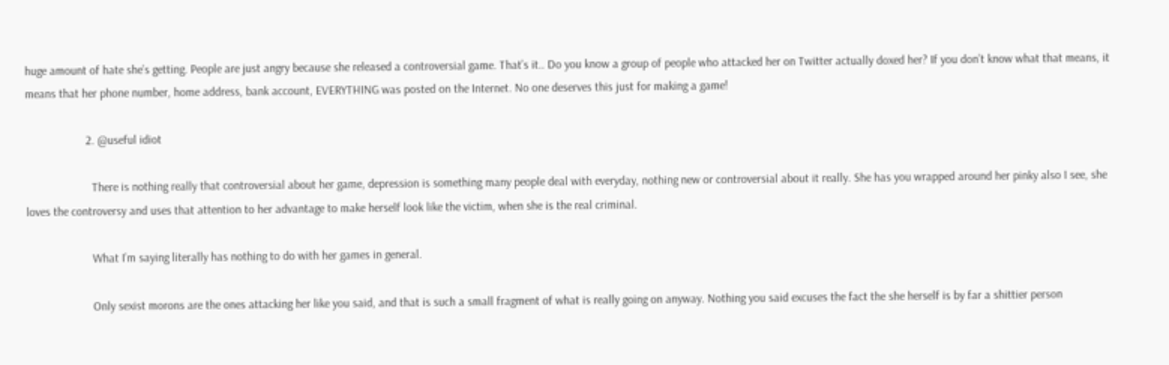huge amount of hate she’s getting. People are just angry because she released a controversial game. That’s it.. Do you know a group of people who attacked her on Twitter actually doxed her? If you don’t know what that means, it means that her phone number, home address, bank account, EVERYTHING was posted on the Internet. No one deserves this just for making a game!

                    2. @useful idiot

                      There is nothing really that controversial about her game, depression is something many people deal with everyday, nothing new or controversial about it really. She has you wrapped around her pinky also I see, she loves the controversy and uses that attention to her advantage to make herself look like the victim, when she is the real criminal.

                      What I’m saying literally has nothing to do with her games in general.

                      Only sexist morons are the ones attacking her like you said, and that is such a small fragment of what is really going on anyway. Nothing you said excuses the fact the she herself is by far a shittier person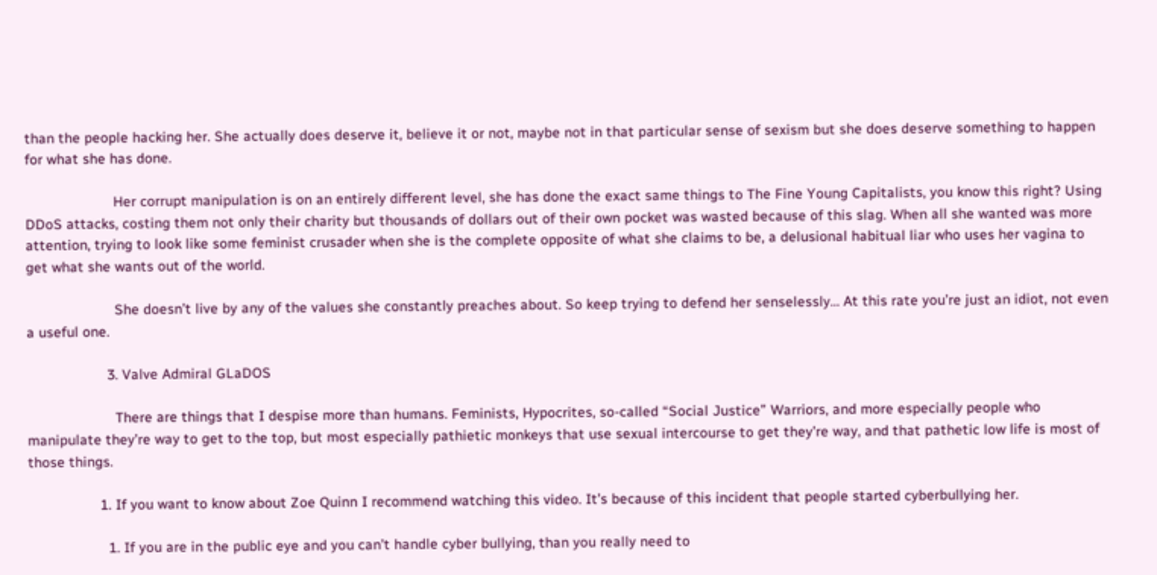than the people hacking her. She actually does deserve it, believe it or not, maybe not in that particular sense of sexism but she does deserve something to happen for what she has done.

                      Her corrupt manipulation is on an entirely different level, she has done the exact same things to The Fine Young Capitalists, you know this right? Using DDoS attacks, costing them not only their charity but thousands of dollars out of their own pocket was wasted because of this slag. When all she wanted was more attention, trying to look like some feminist crusader when she is the complete opposite of what she claims to be, a delusional habitual liar who uses her vagina to get what she wants out of the world.

                      She doesn’t live by any of the values she constantly preaches about. So keep trying to defend her senselessly… At this rate you’re just an idiot, not even a useful one.

                    3. Valve Admiral GLaDOS

                      There are things that I despise more than humans. Feminists, Hypocrites, so-called “Social Justice” Warriors, and more especially people who manipulate they’re way to get to the top, but most especially pathietic monkeys that use sexual intercourse to get they’re way, and that pathetic low life is most of those things.

                  1. If you want to know about Zoe Quinn I recommend watching this video. It’s because of this incident that people started cyberbullying her.

                    1. If you are in the public eye and you can’t handle cyber bullying, than you really need to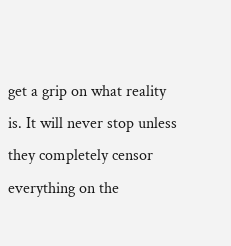get a grip on what reality is. It will never stop unless they completely censor everything on the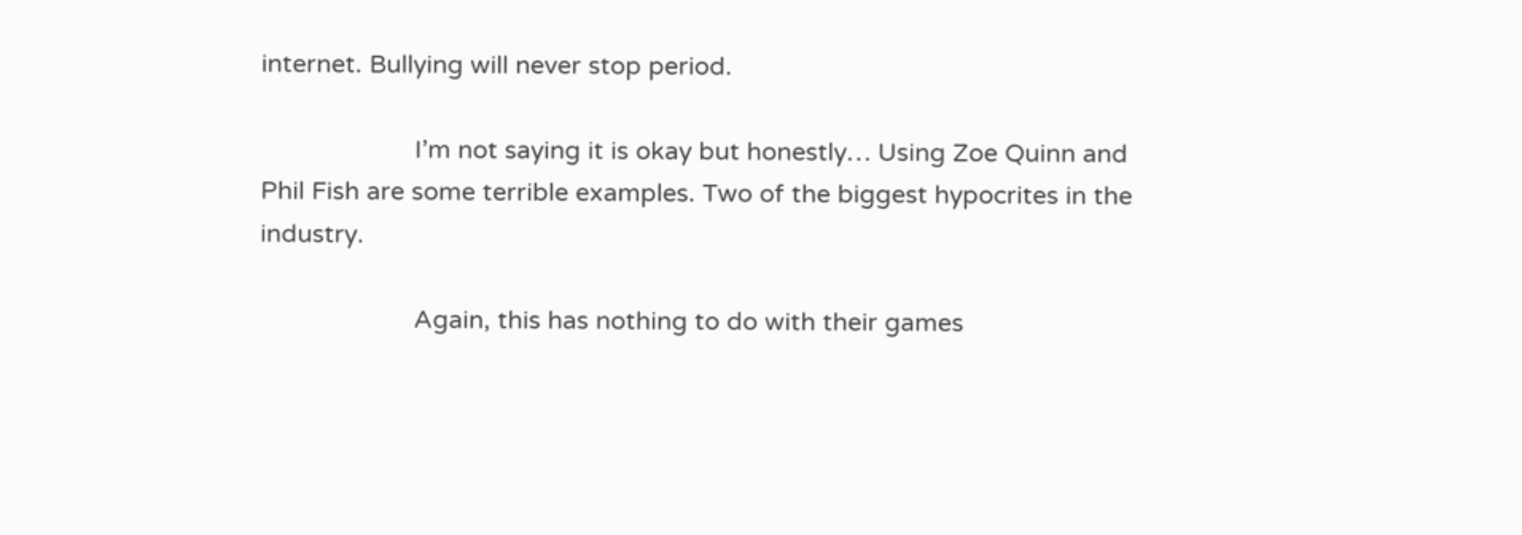internet. Bullying will never stop period.

                      I’m not saying it is okay but honestly… Using Zoe Quinn and Phil Fish are some terrible examples. Two of the biggest hypocrites in the industry.

                      Again, this has nothing to do with their games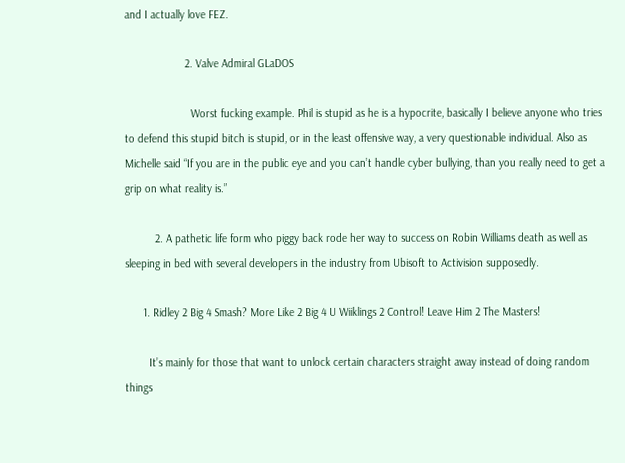and I actually love FEZ.

                    2. Valve Admiral GLaDOS

                      Worst fucking example. Phil is stupid as he is a hypocrite, basically I believe anyone who tries to defend this stupid bitch is stupid, or in the least offensive way, a very questionable individual. Also as Michelle said “If you are in the public eye and you can’t handle cyber bullying, than you really need to get a grip on what reality is.”

          2. A pathetic life form who piggy back rode her way to success on Robin Williams death as well as sleeping in bed with several developers in the industry from Ubisoft to Activision supposedly.

      1. Ridley 2 Big 4 Smash? More Like 2 Big 4 U Wiiklings 2 Control! Leave Him 2 The Masters!

        It’s mainly for those that want to unlock certain characters straight away instead of doing random things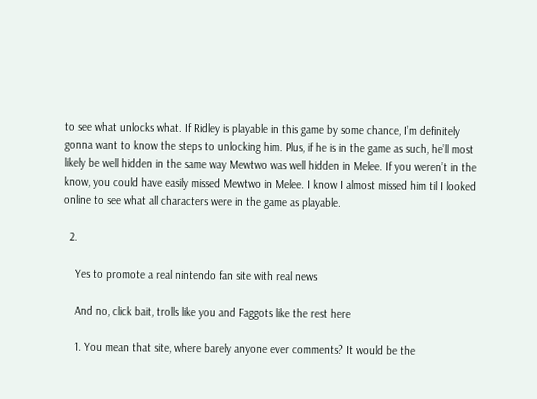to see what unlocks what. If Ridley is playable in this game by some chance, I’m definitely gonna want to know the steps to unlocking him. Plus, if he is in the game as such, he’ll most likely be well hidden in the same way Mewtwo was well hidden in Melee. If you weren’t in the know, you could have easily missed Mewtwo in Melee. I know I almost missed him til I looked online to see what all characters were in the game as playable.

  2.

    Yes to promote a real nintendo fan site with real news

    And no, click bait, trolls like you and Faggots like the rest here

    1. You mean that site, where barely anyone ever comments? It would be the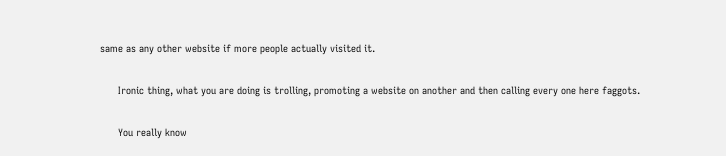same as any other website if more people actually visited it.

      Ironic thing, what you are doing is trolling, promoting a website on another and then calling every one here faggots.

      You really know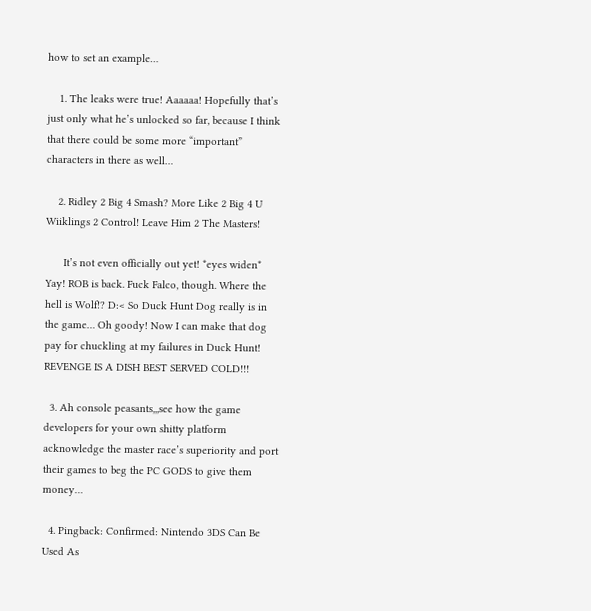how to set an example…

    1. The leaks were true! Aaaaaa! Hopefully that’s just only what he’s unlocked so far, because I think that there could be some more “important” characters in there as well…

    2. Ridley 2 Big 4 Smash? More Like 2 Big 4 U Wiiklings 2 Control! Leave Him 2 The Masters!

      It’s not even officially out yet! *eyes widen* Yay! ROB is back. Fuck Falco, though. Where the hell is Wolf!? D:< So Duck Hunt Dog really is in the game… Oh goody! Now I can make that dog pay for chuckling at my failures in Duck Hunt! REVENGE IS A DISH BEST SERVED COLD!!!

  3. Ah console peasants,,,see how the game developers for your own shitty platform acknowledge the master race’s superiority and port their games to beg the PC GODS to give them money…

  4. Pingback: Confirmed: Nintendo 3DS Can Be Used As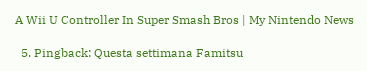A Wii U Controller In Super Smash Bros | My Nintendo News

  5. Pingback: Questa settimana Famitsu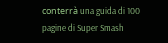conterrà una guida di 100 pagine di Super Smash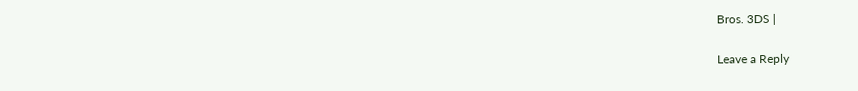Bros. 3DS |

Leave a Reply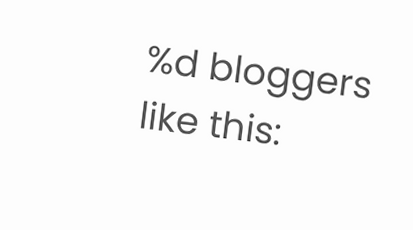%d bloggers like this: